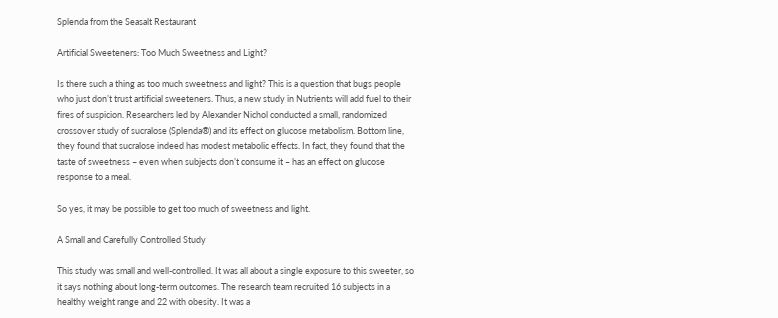Splenda from the Seasalt Restaurant

Artificial Sweeteners: Too Much Sweetness and Light?

Is there such a thing as too much sweetness and light? This is a question that bugs people who just don’t trust artificial sweeteners. Thus, a new study in Nutrients will add fuel to their fires of suspicion. Researchers led by Alexander Nichol conducted a small, randomized crossover study of sucralose (Splenda®) and its effect on glucose metabolism. Bottom line, they found that sucralose indeed has modest metabolic effects. In fact, they found that the taste of sweetness – even when subjects don’t consume it – has an effect on glucose response to a meal.

So yes, it may be possible to get too much of sweetness and light.

A Small and Carefully Controlled Study

This study was small and well-controlled. It was all about a single exposure to this sweeter, so it says nothing about long-term outcomes. The research team recruited 16 subjects in a healthy weight range and 22 with obesity. It was a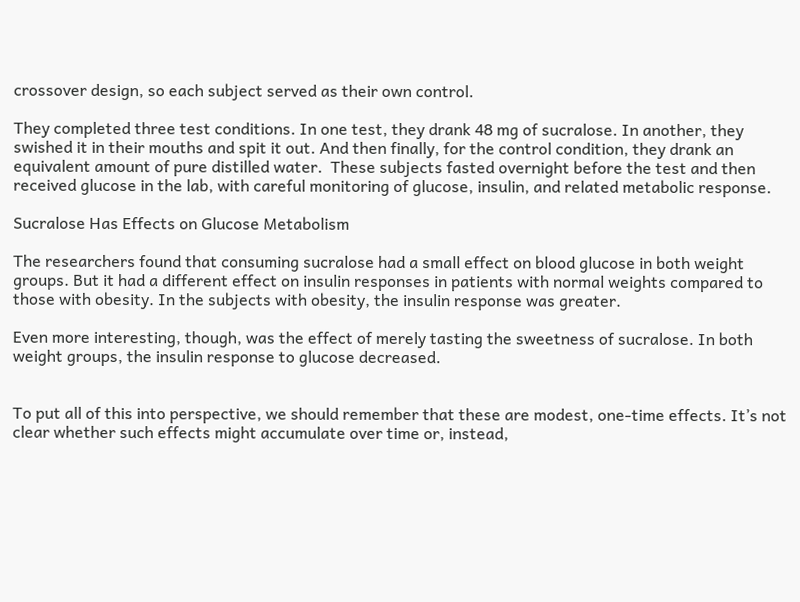crossover design, so each subject served as their own control.

They completed three test conditions. In one test, they drank 48 mg of sucralose. In another, they swished it in their mouths and spit it out. And then finally, for the control condition, they drank an equivalent amount of pure distilled water.  These subjects fasted overnight before the test and then received glucose in the lab, with careful monitoring of glucose, insulin, and related metabolic response.

Sucralose Has Effects on Glucose Metabolism

The researchers found that consuming sucralose had a small effect on blood glucose in both weight groups. But it had a different effect on insulin responses in patients with normal weights compared to those with obesity. In the subjects with obesity, the insulin response was greater.

Even more interesting, though, was the effect of merely tasting the sweetness of sucralose. In both weight groups, the insulin response to glucose decreased.


To put all of this into perspective, we should remember that these are modest, one-time effects. It’s not clear whether such effects might accumulate over time or, instead,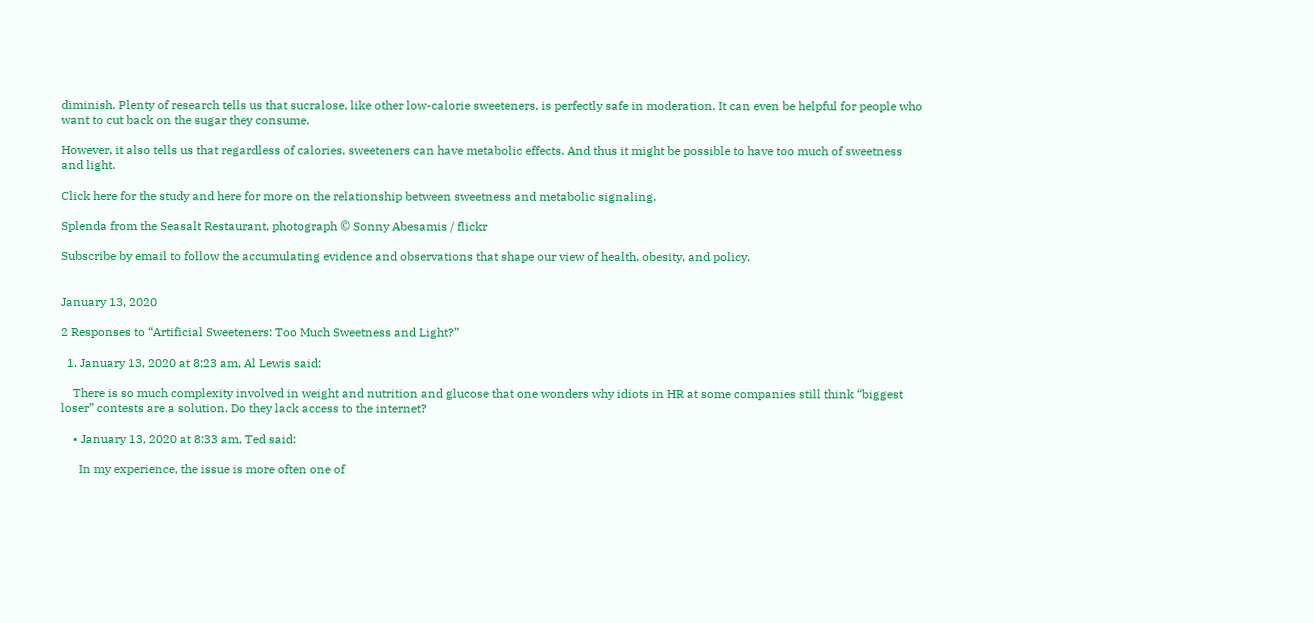diminish. Plenty of research tells us that sucralose, like other low-calorie sweeteners, is perfectly safe in moderation. It can even be helpful for people who want to cut back on the sugar they consume.

However, it also tells us that regardless of calories, sweeteners can have metabolic effects. And thus it might be possible to have too much of sweetness and light.

Click here for the study and here for more on the relationship between sweetness and metabolic signaling.

Splenda from the Seasalt Restaurant, photograph © Sonny Abesamis / flickr

Subscribe by email to follow the accumulating evidence and observations that shape our view of health, obesity, and policy.


January 13, 2020

2 Responses to “Artificial Sweeteners: Too Much Sweetness and Light?”

  1. January 13, 2020 at 8:23 am, Al Lewis said:

    There is so much complexity involved in weight and nutrition and glucose that one wonders why idiots in HR at some companies still think “biggest loser” contests are a solution. Do they lack access to the internet?

    • January 13, 2020 at 8:33 am, Ted said:

      In my experience, the issue is more often one of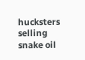hucksters selling snake oil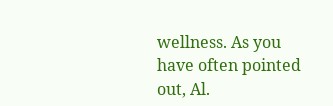wellness. As you have often pointed out, Al.